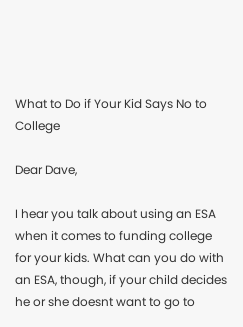What to Do if Your Kid Says No to College

Dear Dave,

I hear you talk about using an ESA when it comes to funding college for your kids. What can you do with an ESA, though, if your child decides he or she doesnt want to go to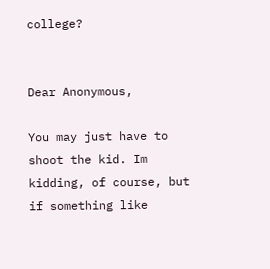college?


Dear Anonymous,

You may just have to shoot the kid. Im kidding, of course, but if something like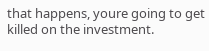that happens, youre going to get killed on the investment.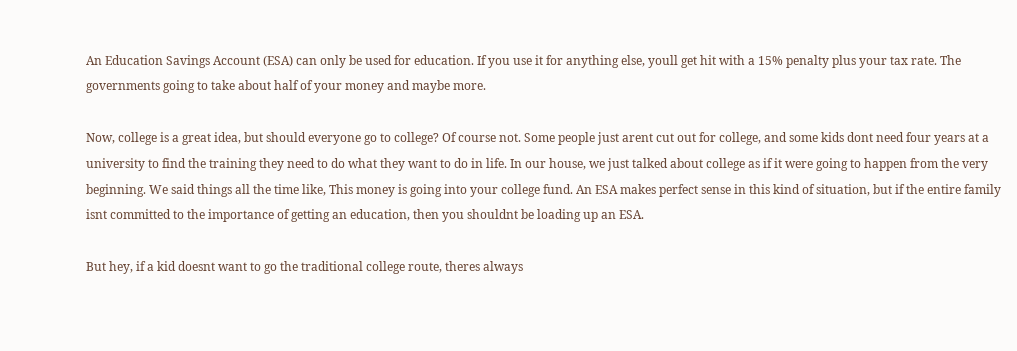An Education Savings Account (ESA) can only be used for education. If you use it for anything else, youll get hit with a 15% penalty plus your tax rate. The governments going to take about half of your money and maybe more.

Now, college is a great idea, but should everyone go to college? Of course not. Some people just arent cut out for college, and some kids dont need four years at a university to find the training they need to do what they want to do in life. In our house, we just talked about college as if it were going to happen from the very beginning. We said things all the time like, This money is going into your college fund. An ESA makes perfect sense in this kind of situation, but if the entire family isnt committed to the importance of getting an education, then you shouldnt be loading up an ESA.

But hey, if a kid doesnt want to go the traditional college route, theres always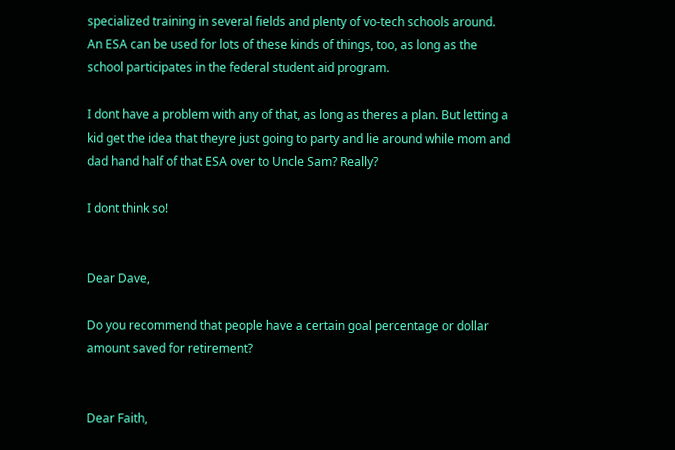specialized training in several fields and plenty of vo-tech schools around. An ESA can be used for lots of these kinds of things, too, as long as the school participates in the federal student aid program.

I dont have a problem with any of that, as long as theres a plan. But letting a kid get the idea that theyre just going to party and lie around while mom and dad hand half of that ESA over to Uncle Sam? Really?

I dont think so!


Dear Dave,

Do you recommend that people have a certain goal percentage or dollar amount saved for retirement?


Dear Faith,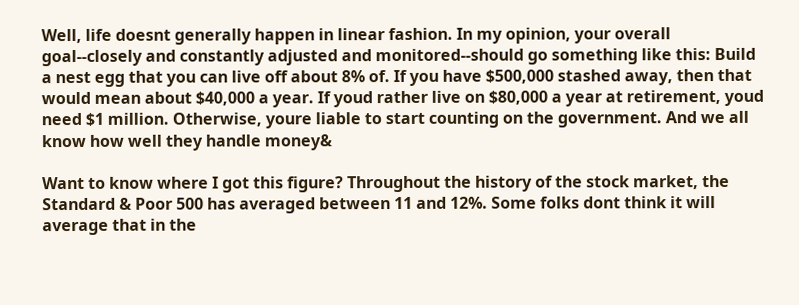Well, life doesnt generally happen in linear fashion. In my opinion, your overall goal--closely and constantly adjusted and monitored--should go something like this: Build a nest egg that you can live off about 8% of. If you have $500,000 stashed away, then that would mean about $40,000 a year. If youd rather live on $80,000 a year at retirement, youd need $1 million. Otherwise, youre liable to start counting on the government. And we all know how well they handle money&

Want to know where I got this figure? Throughout the history of the stock market, the Standard & Poor 500 has averaged between 11 and 12%. Some folks dont think it will average that in the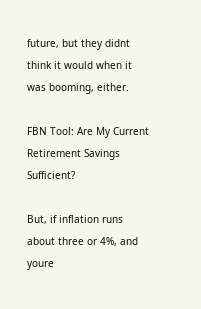future, but they didnt think it would when it was booming, either.

FBN Tool: Are My Current Retirement Savings Sufficient?

But, if inflation runs about three or 4%, and youre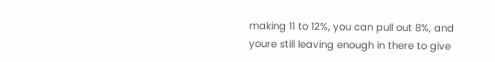making 11 to 12%, you can pull out 8%, and youre still leaving enough in there to give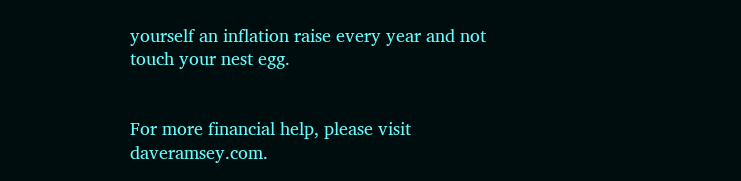yourself an inflation raise every year and not touch your nest egg.


For more financial help, please visit daveramsey.com.